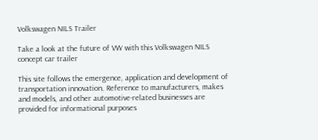Volkswagen NILS Trailer

Take a look at the future of VW with this Volkswagen NILS concept car trailer

This site follows the emergence, application and development of transportation innovation. Reference to manufacturers, makes and models, and other automotive-related businesses are provided for informational purposes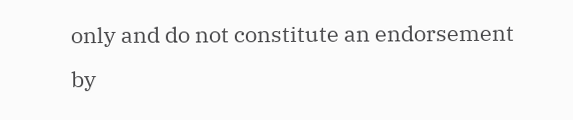only and do not constitute an endorsement by